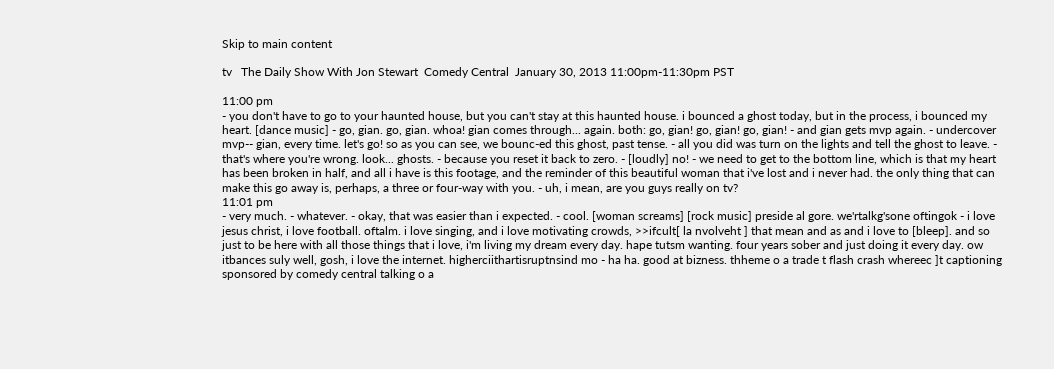Skip to main content

tv   The Daily Show With Jon Stewart  Comedy Central  January 30, 2013 11:00pm-11:30pm PST

11:00 pm
- you don't have to go to your haunted house, but you can't stay at this haunted house. i bounced a ghost today, but in the process, i bounced my heart. [dance music] - go, gian. go, gian. whoa! gian comes through... again. both: go, gian! go, gian! go, gian! - and gian gets mvp again. - undercover mvp-- gian, every time. let's go! so as you can see, we bounc-ed this ghost, past tense. - all you did was turn on the lights and tell the ghost to leave. - that's where you're wrong. look... ghosts. - because you reset it back to zero. - [loudly] no! - we need to get to the bottom line, which is that my heart has been broken in half, and all i have is this footage, and the reminder of this beautiful woman that i've lost and i never had. the only thing that can make this go away is, perhaps, a three or four-way with you. - uh, i mean, are you guys really on tv?
11:01 pm
- very much. - whatever. - okay, that was easier than i expected. - cool. [woman screams] [rock music] preside al gore. we'rtalkg'sone oftingok - i love jesus christ, i love football. oftalm. i love singing, and i love motivating crowds, >>ifcult[ la nvolveht ] that mean and as and i love to [bleep]. and so just to be here with all those things that i love, i'm living my dream every day. hape tutsm wanting. four years sober and just doing it every day. ow itbances suly well, gosh, i love the internet. higherciithartisruptnsind mo - ha ha. good at bizness. thheme o a trade t flash crash whereec ]t captioning sponsored by comedy central talking o a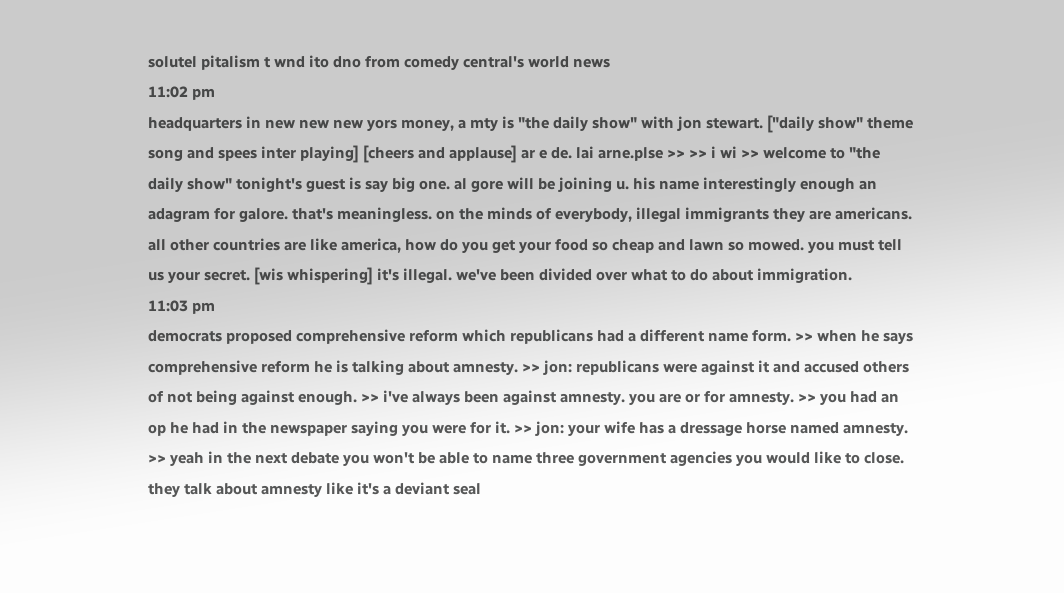solutel pitalism t wnd ito dno from comedy central's world news
11:02 pm
headquarters in new new new yors money, a mty is "the daily show" with jon stewart. ["daily show" theme song and spees inter playing] [cheers and applause] ar e de. lai arne.plse >> >> i wi >> welcome to "the daily show" tonight's guest is say big one. al gore will be joining u. his name interestingly enough an adagram for galore. that's meaningless. on the minds of everybody, illegal immigrants they are americans. all other countries are like america, how do you get your food so cheap and lawn so mowed. you must tell us your secret. [wis whispering] it's illegal. we've been divided over what to do about immigration.
11:03 pm
democrats proposed comprehensive reform which republicans had a different name form. >> when he says comprehensive reform he is talking about amnesty. >> jon: republicans were against it and accused others of not being against enough. >> i've always been against amnesty. you are or for amnesty. >> you had an op he had in the newspaper saying you were for it. >> jon: your wife has a dressage horse named amnesty. >> yeah in the next debate you won't be able to name three government agencies you would like to close. they talk about amnesty like it's a deviant seal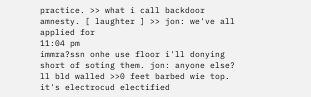practice. >> what i call backdoor amnesty. [ laughter ] >> jon: we've all applied for
11:04 pm
immra?ssn onhe use floor i'll donying short of soting them. jon: anyone else? ll bld walled >>0 feet barbed wie top. it's electrocud electified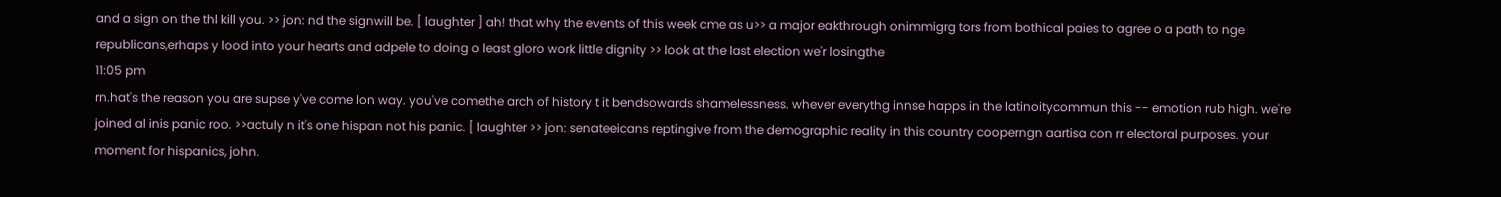and a sign on the thl kill you. >> jon: nd the signwill be. [ laughter ] ah! that why the events of this week cme as u>> a major eakthrough onimmigrg tors from bothical paies to agree o a path to nge republicans,erhaps y lood into your hearts and adpele to doing o least gloro work little dignity >> look at the last election we'r losingthe
11:05 pm
rn.hat's the reason you are supse y've come lon way. you've comethe arch of history t it bendsowards shamelessness. whever everythg innse happs in the latinoitycommun this -- emotion rub high. we're joined al inis panic roo. >>actuly n it's one hispan not his panic. [ laughter >> jon: senateeicans reptingive from the demographic reality in this country cooperngn aartisa con rr electoral purposes. your moment for hispanics, john.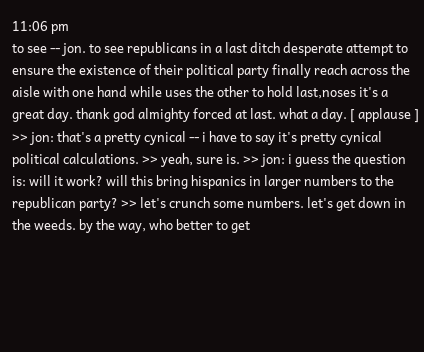11:06 pm
to see -- jon. to see republicans in a last ditch desperate attempt to ensure the existence of their political party finally reach across the aisle with one hand while uses the other to hold last,noses it's a great day. thank god almighty forced at last. what a day. [ applause ] >> jon: that's a pretty cynical -- i have to say it's pretty cynical political calculations. >> yeah, sure is. >> jon: i guess the question is: will it work? will this bring hispanics in larger numbers to the republican party? >> let's crunch some numbers. let's get down in the weeds. by the way, who better to get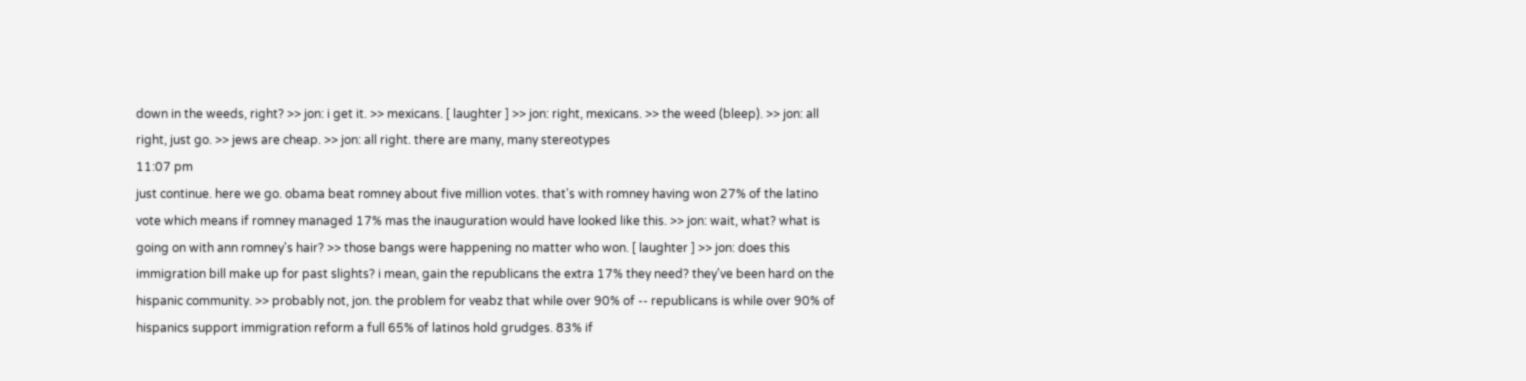down in the weeds, right? >> jon: i get it. >> mexicans. [ laughter ] >> jon: right, mexicans. >> the weed (bleep). >> jon: all right, just go. >> jews are cheap. >> jon: all right. there are many, many stereotypes
11:07 pm
just continue. here we go. obama beat romney about five million votes. that's with romney having won 27% of the latino vote which means if romney managed 17% mas the inauguration would have looked like this. >> jon: wait, what? what is going on with ann romney's hair? >> those bangs were happening no matter who won. [ laughter ] >> jon: does this immigration bill make up for past slights? i mean, gain the republicans the extra 17% they need? they've been hard on the hispanic community. >> probably not, jon. the problem for veabz that while over 90% of -- republicans is while over 90% of hispanics support immigration reform a full 65% of latinos hold grudges. 83% if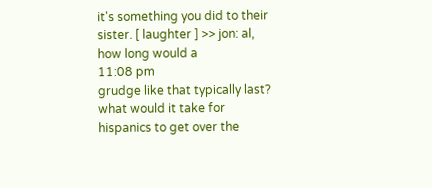it's something you did to their sister. [ laughter ] >> jon: al, how long would a
11:08 pm
grudge like that typically last? what would it take for hispanics to get over the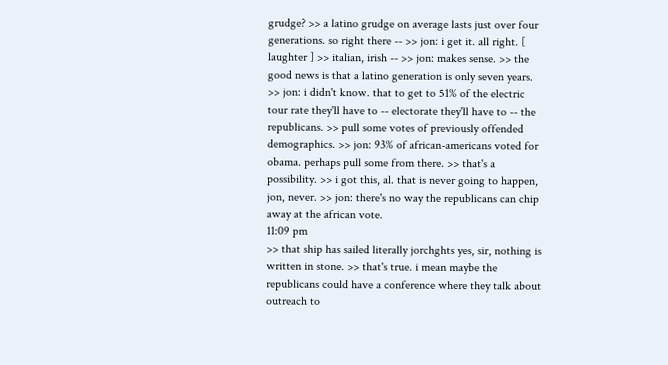grudge? >> a latino grudge on average lasts just over four generations. so right there -- >> jon: i get it. all right. [ laughter ] >> italian, irish -- >> jon: makes sense. >> the good news is that a latino generation is only seven years. >> jon: i didn't know. that to get to 51% of the electric tour rate they'll have to -- electorate they'll have to -- the republicans. >> pull some votes of previously offended demographics. >> jon: 93% of african-americans voted for obama. perhaps pull some from there. >> that's a possibility. >> i got this, al. that is never going to happen, jon, never. >> jon: there's no way the republicans can chip away at the african vote.
11:09 pm
>> that ship has sailed literally jorchghts yes, sir, nothing is written in stone. >> that's true. i mean maybe the republicans could have a conference where they talk about outreach to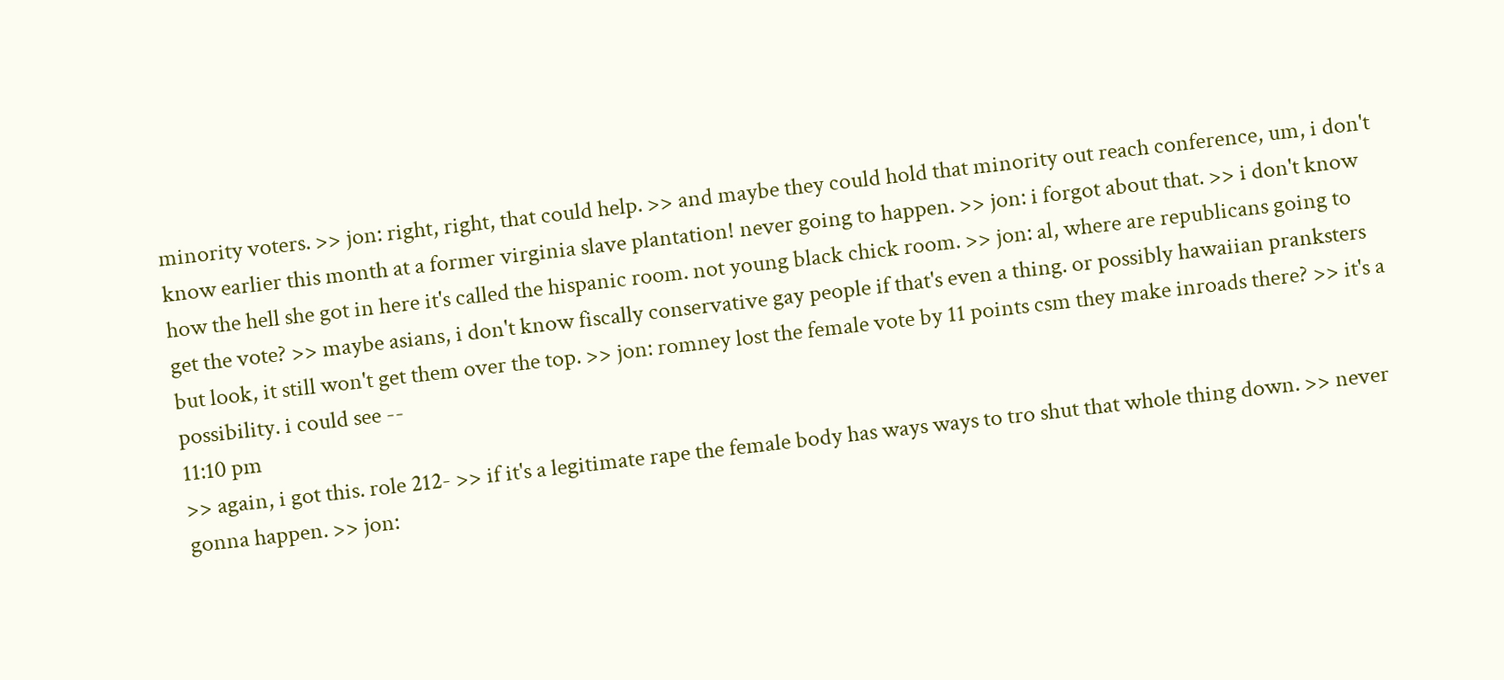minority voters. >> jon: right, right, that could help. >> and maybe they could hold that minority out reach conference, um, i don't know earlier this month at a former virginia slave plantation! never going to happen. >> jon: i forgot about that. >> i don't know how the hell she got in here it's called the hispanic room. not young black chick room. >> jon: al, where are republicans going to get the vote? >> maybe asians, i don't know fiscally conservative gay people if that's even a thing. or possibly hawaiian pranksters but look, it still won't get them over the top. >> jon: romney lost the female vote by 11 points csm they make inroads there? >> it's a possibility. i could see --
11:10 pm
>> again, i got this. role 212- >> if it's a legitimate rape the female body has ways ways to tro shut that whole thing down. >> never gonna happen. >> jon: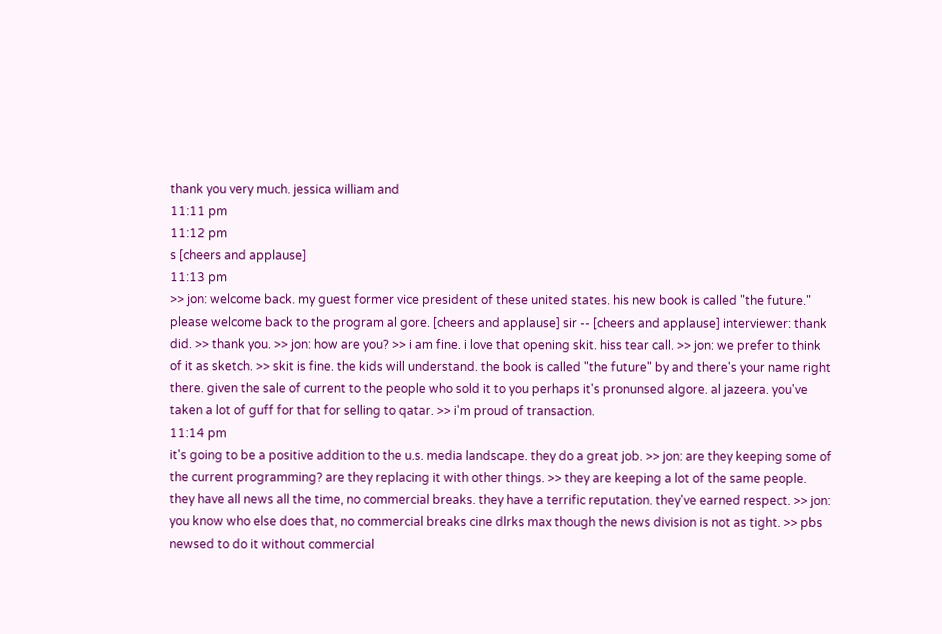thank you very much. jessica william and
11:11 pm
11:12 pm
s [cheers and applause]
11:13 pm
>> jon: welcome back. my guest former vice president of these united states. his new book is called "the future." please welcome back to the program al gore. [cheers and applause] sir -- [cheers and applause] interviewer: thank did. >> thank you. >> jon: how are you? >> i am fine. i love that opening skit. hiss tear call. >> jon: we prefer to think of it as sketch. >> skit is fine. the kids will understand. the book is called "the future" by and there's your name right there. given the sale of current to the people who sold it to you perhaps it's pronunsed algore. al jazeera. you've taken a lot of guff for that for selling to qatar. >> i'm proud of transaction.
11:14 pm
it's going to be a positive addition to the u.s. media landscape. they do a great job. >> jon: are they keeping some of the current programming? are they replacing it with other things. >> they are keeping a lot of the same people. they have all news all the time, no commercial breaks. they have a terrific reputation. they've earned respect. >> jon: you know who else does that, no commercial breaks cine dlrks max though the news division is not as tight. >> pbs newsed to do it without commercial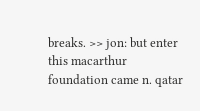breaks. >> jon: but enter this macarthur foundation came n. qatar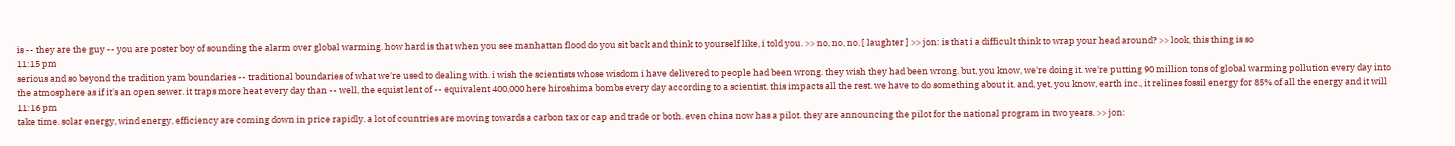is -- they are the guy -- you are poster boy of sounding the alarm over global warming. how hard is that when you see manhattan flood do you sit back and think to yourself like, i told you. >> no, no, no. [ laughter ] >> jon: is that i a difficult think to wrap your head around? >> look, this thing is so
11:15 pm
serious and so beyond the tradition yam boundaries -- traditional boundaries of what we're used to dealing with. i wish the scientists whose wisdom i have delivered to people had been wrong. they wish they had been wrong. but, you know, we're doing it. we're putting 90 million tons of global warming pollution every day into the atmosphere as if it's an open sewer. it traps more heat every day than -- well, the equist lent of -- equivalent 400,000 here hiroshima bombs every day according to a scientist. this impacts all the rest. we have to do something about it. and, yet, you know, earth inc., it relines fossil energy for 85% of all the energy and it will
11:16 pm
take time. solar energy, wind energy, efficiency are coming down in price rapidly. a lot of countries are moving towards a carbon tax or cap and trade or both. even china now has a pilot. they are announcing the pilot for the national program in two years. >> jon: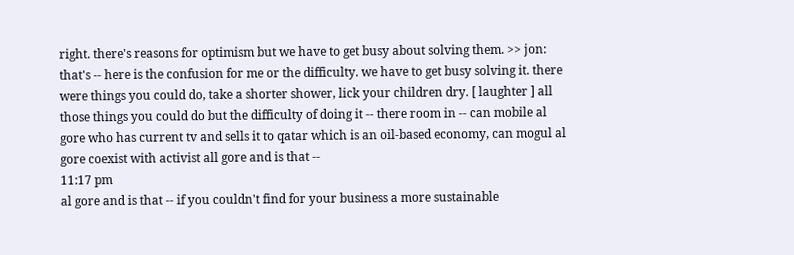right. there's reasons for optimism but we have to get busy about solving them. >> jon: that's -- here is the confusion for me or the difficulty. we have to get busy solving it. there were things you could do, take a shorter shower, lick your children dry. [ laughter ] all those things you could do but the difficulty of doing it -- there room in -- can mobile al gore who has current tv and sells it to qatar which is an oil-based economy, can mogul al gore coexist with activist all gore and is that --
11:17 pm
al gore and is that -- if you couldn't find for your business a more sustainable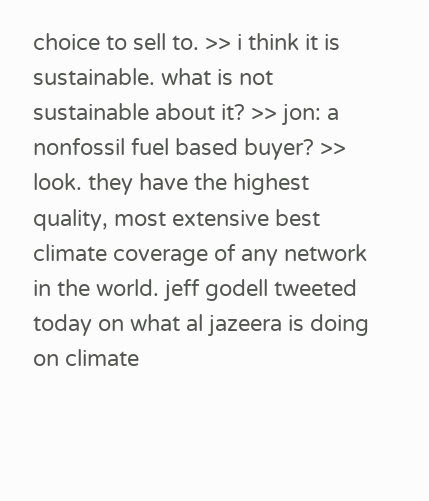choice to sell to. >> i think it is sustainable. what is not sustainable about it? >> jon: a nonfossil fuel based buyer? >> look. they have the highest quality, most extensive best climate coverage of any network in the world. jeff godell tweeted today on what al jazeera is doing on climate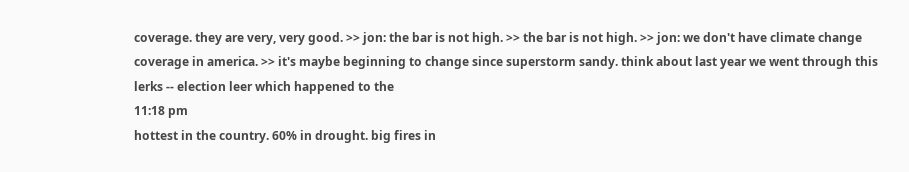coverage. they are very, very good. >> jon: the bar is not high. >> the bar is not high. >> jon: we don't have climate change coverage in america. >> it's maybe beginning to change since superstorm sandy. think about last year we went through this lerks -- election leer which happened to the
11:18 pm
hottest in the country. 60% in drought. big fires in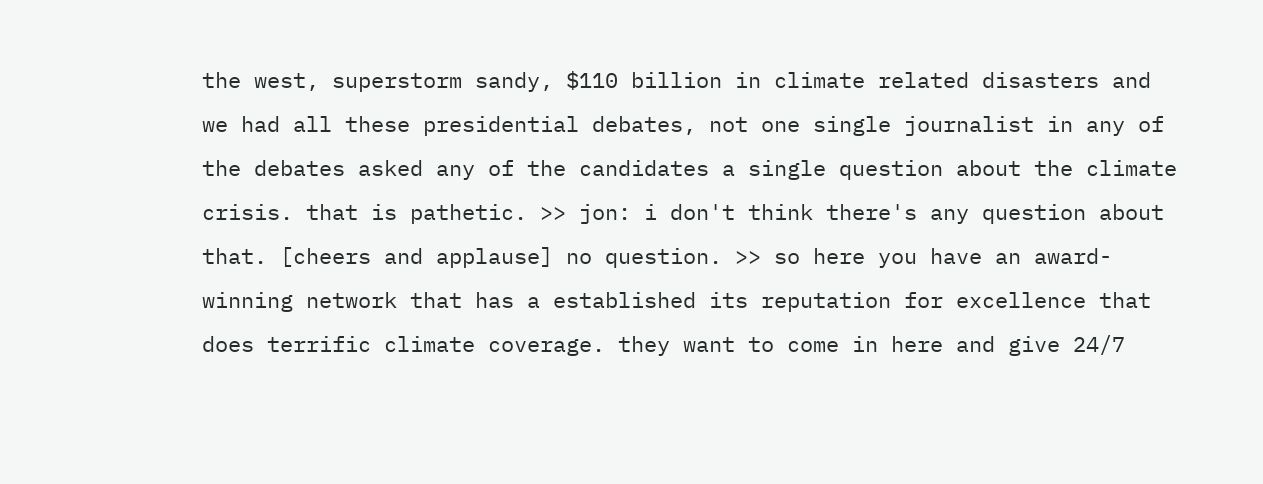the west, superstorm sandy, $110 billion in climate related disasters and we had all these presidential debates, not one single journalist in any of the debates asked any of the candidates a single question about the climate crisis. that is pathetic. >> jon: i don't think there's any question about that. [cheers and applause] no question. >> so here you have an award-winning network that has a established its reputation for excellence that does terrific climate coverage. they want to come in here and give 24/7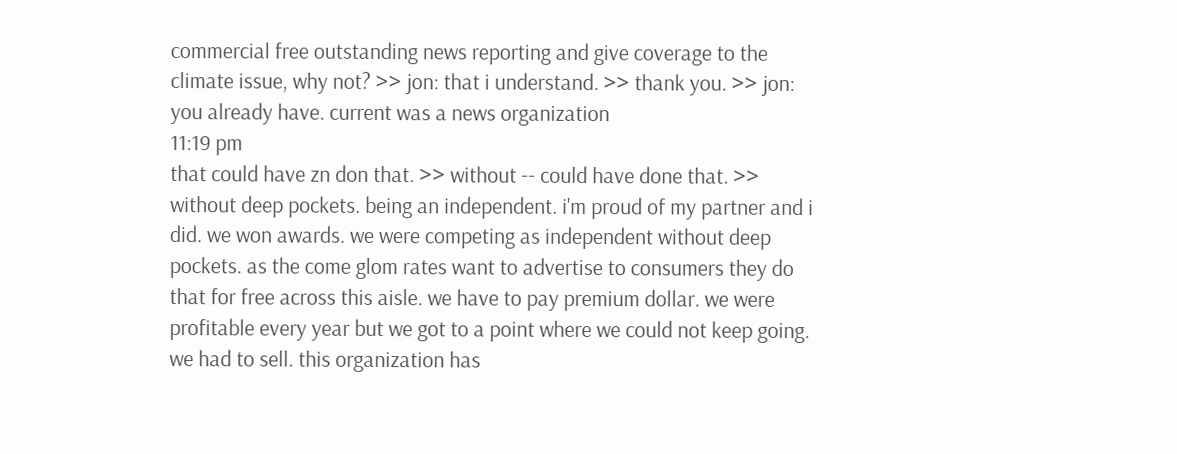commercial free outstanding news reporting and give coverage to the climate issue, why not? >> jon: that i understand. >> thank you. >> jon: you already have. current was a news organization
11:19 pm
that could have zn don that. >> without -- could have done that. >> without deep pockets. being an independent. i'm proud of my partner and i did. we won awards. we were competing as independent without deep pockets. as the come glom rates want to advertise to consumers they do that for free across this aisle. we have to pay premium dollar. we were profitable every year but we got to a point where we could not keep going. we had to sell. this organization has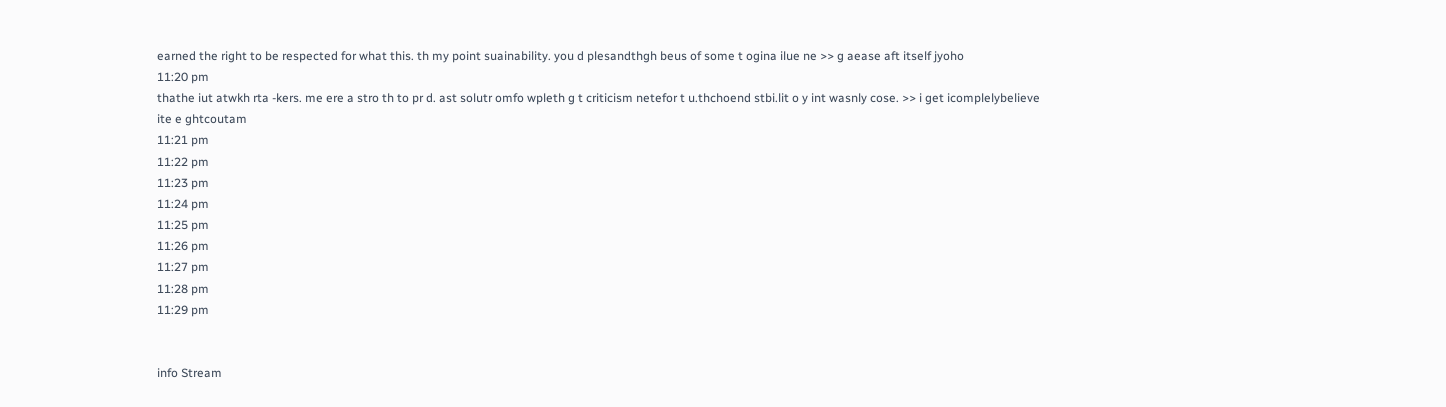earned the right to be respected for what this. th my point suainability. you d plesandthgh beus of some t ogina ilue ne >> g aease aft itself jyoho
11:20 pm
thathe iut atwkh rta -kers. me ere a stro th to pr d. ast solutr omfo wpleth g t criticism netefor t u.thchoend stbi.lit o y int wasnly cose. >> i get icomplelybelieve ite e ghtcoutam
11:21 pm
11:22 pm
11:23 pm
11:24 pm
11:25 pm
11:26 pm
11:27 pm
11:28 pm
11:29 pm


info Stream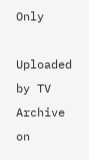Only

Uploaded by TV Archive on